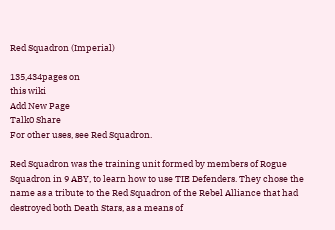Red Squadron (Imperial)

135,434pages on
this wiki
Add New Page
Talk0 Share
For other uses, see Red Squadron.

Red Squadron was the training unit formed by members of Rogue Squadron in 9 ABY, to learn how to use TIE Defenders. They chose the name as a tribute to the Red Squadron of the Rebel Alliance that had destroyed both Death Stars, as a means of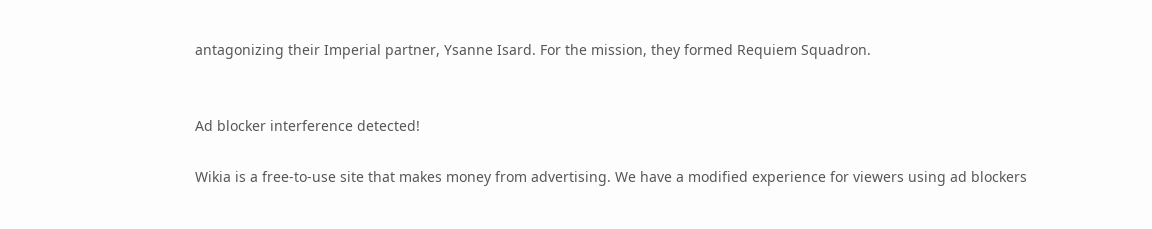antagonizing their Imperial partner, Ysanne Isard. For the mission, they formed Requiem Squadron.


Ad blocker interference detected!

Wikia is a free-to-use site that makes money from advertising. We have a modified experience for viewers using ad blockers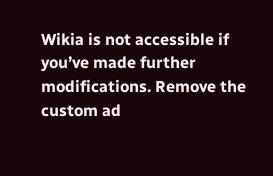Wikia is not accessible if you’ve made further modifications. Remove the custom ad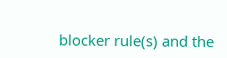blocker rule(s) and the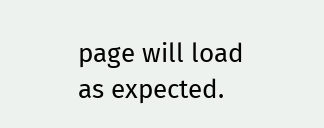page will load as expected.